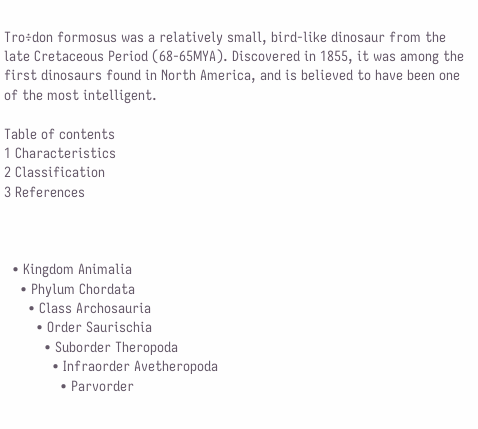Tro÷don formosus was a relatively small, bird-like dinosaur from the late Cretaceous Period (68-65MYA). Discovered in 1855, it was among the first dinosaurs found in North America, and is believed to have been one of the most intelligent.

Table of contents
1 Characteristics
2 Classification
3 References



  • Kingdom Animalia
    • Phylum Chordata
      • Class Archosauria
        • Order Saurischia
          • Suborder Theropoda
            • Infraorder Avetheropoda
              • Parvorder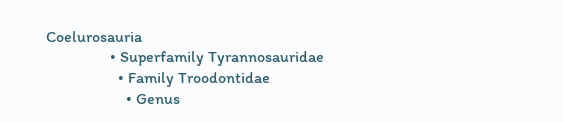Coelurosauria
                • Superfamily Tyrannosauridae
                  • Family Troodontidae
                    • Genus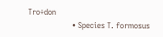Tro÷don
                      • Species T. formosus